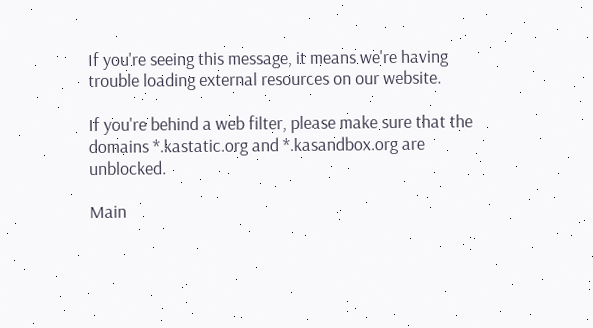If you're seeing this message, it means we're having trouble loading external resources on our website.

If you're behind a web filter, please make sure that the domains *.kastatic.org and *.kasandbox.org are unblocked.

Main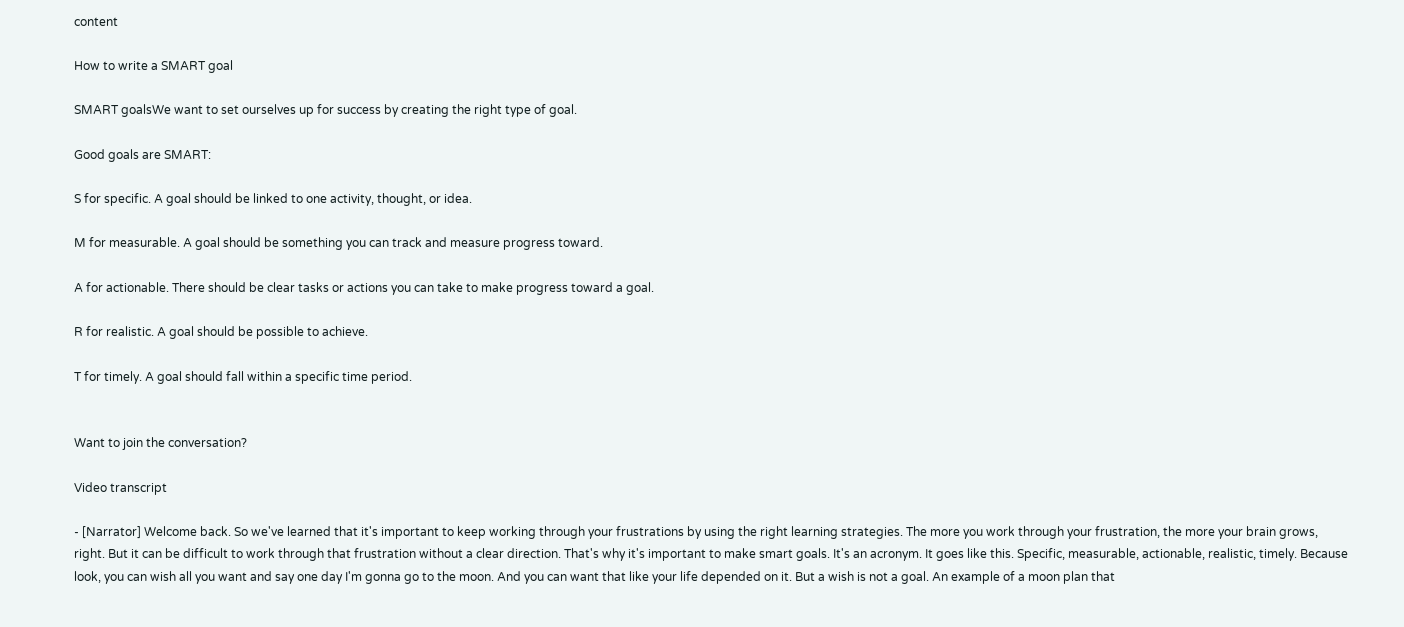content

How to write a SMART goal

SMART goalsWe want to set ourselves up for success by creating the right type of goal.

Good goals are SMART:

S for specific. A goal should be linked to one activity, thought, or idea.

M for measurable. A goal should be something you can track and measure progress toward.

A for actionable. There should be clear tasks or actions you can take to make progress toward a goal.

R for realistic. A goal should be possible to achieve.

T for timely. A goal should fall within a specific time period.


Want to join the conversation?

Video transcript

- [Narrator] Welcome back. So we've learned that it's important to keep working through your frustrations by using the right learning strategies. The more you work through your frustration, the more your brain grows, right. But it can be difficult to work through that frustration without a clear direction. That's why it's important to make smart goals. It's an acronym. It goes like this. Specific, measurable, actionable, realistic, timely. Because look, you can wish all you want and say one day I'm gonna go to the moon. And you can want that like your life depended on it. But a wish is not a goal. An example of a moon plan that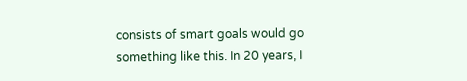consists of smart goals would go something like this. In 20 years, I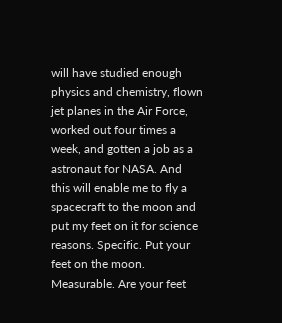will have studied enough physics and chemistry, flown jet planes in the Air Force, worked out four times a week, and gotten a job as a astronaut for NASA. And this will enable me to fly a spacecraft to the moon and put my feet on it for science reasons. Specific. Put your feet on the moon. Measurable. Are your feet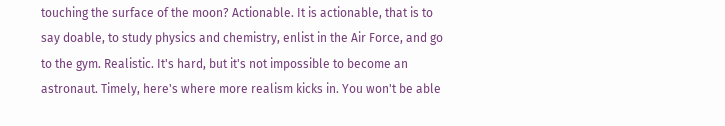touching the surface of the moon? Actionable. It is actionable, that is to say doable, to study physics and chemistry, enlist in the Air Force, and go to the gym. Realistic. It's hard, but it's not impossible to become an astronaut. Timely, here's where more realism kicks in. You won't be able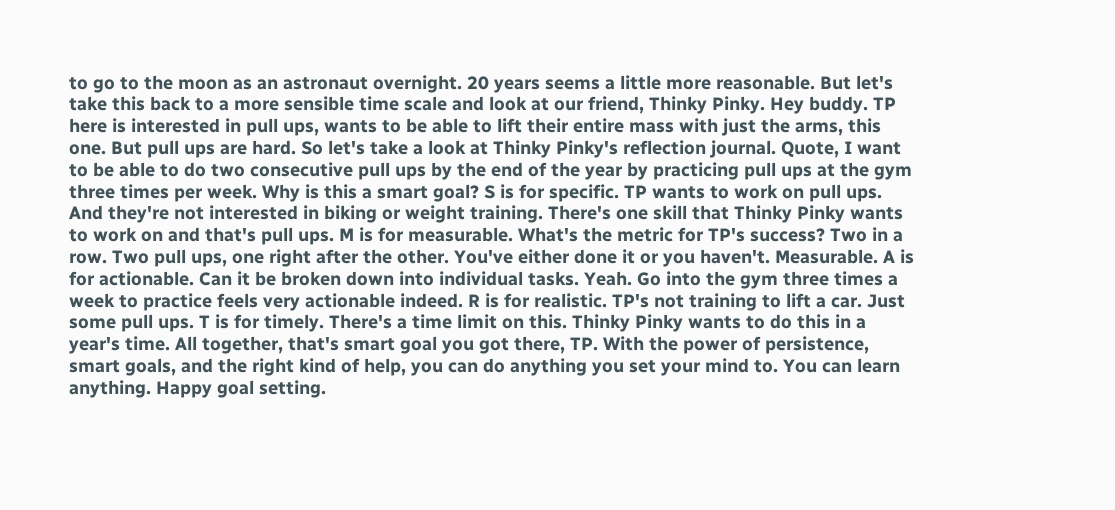to go to the moon as an astronaut overnight. 20 years seems a little more reasonable. But let's take this back to a more sensible time scale and look at our friend, Thinky Pinky. Hey buddy. TP here is interested in pull ups, wants to be able to lift their entire mass with just the arms, this one. But pull ups are hard. So let's take a look at Thinky Pinky's reflection journal. Quote, I want to be able to do two consecutive pull ups by the end of the year by practicing pull ups at the gym three times per week. Why is this a smart goal? S is for specific. TP wants to work on pull ups. And they're not interested in biking or weight training. There's one skill that Thinky Pinky wants to work on and that's pull ups. M is for measurable. What's the metric for TP's success? Two in a row. Two pull ups, one right after the other. You've either done it or you haven't. Measurable. A is for actionable. Can it be broken down into individual tasks. Yeah. Go into the gym three times a week to practice feels very actionable indeed. R is for realistic. TP's not training to lift a car. Just some pull ups. T is for timely. There's a time limit on this. Thinky Pinky wants to do this in a year's time. All together, that's smart goal you got there, TP. With the power of persistence, smart goals, and the right kind of help, you can do anything you set your mind to. You can learn anything. Happy goal setting.